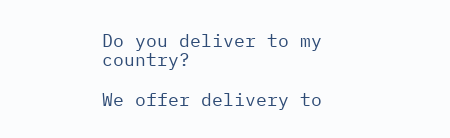Do you deliver to my country?

We offer delivery to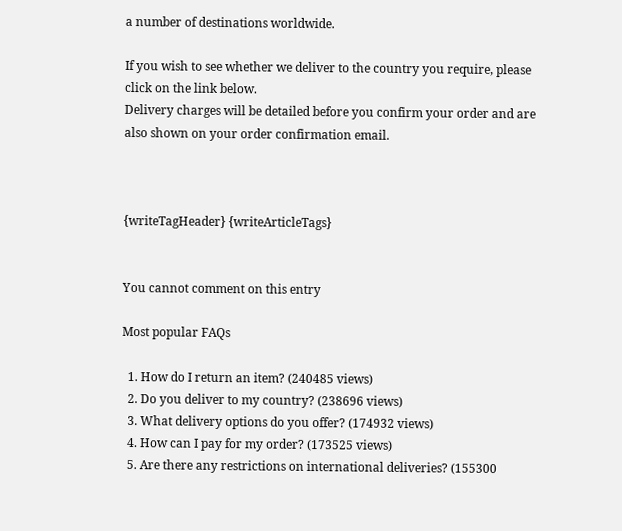a number of destinations worldwide.

If you wish to see whether we deliver to the country you require, please click on the link below.
Delivery charges will be detailed before you confirm your order and are also shown on your order confirmation email.



{writeTagHeader} {writeArticleTags}


You cannot comment on this entry

Most popular FAQs

  1. How do I return an item? (240485 views)
  2. Do you deliver to my country? (238696 views)
  3. What delivery options do you offer? (174932 views)
  4. How can I pay for my order? (173525 views)
  5. Are there any restrictions on international deliveries? (155300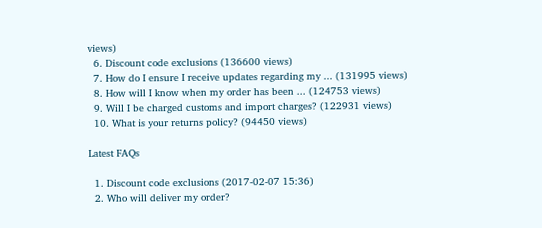views)
  6. Discount code exclusions (136600 views)
  7. How do I ensure I receive updates regarding my ... (131995 views)
  8. How will I know when my order has been ... (124753 views)
  9. Will I be charged customs and import charges? (122931 views)
  10. What is your returns policy? (94450 views)

Latest FAQs

  1. Discount code exclusions (2017-02-07 15:36)
  2. Who will deliver my order?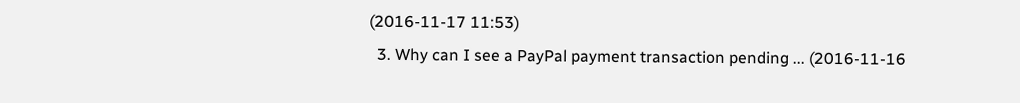(2016-11-17 11:53)
  3. Why can I see a PayPal payment transaction pending ... (2016-11-16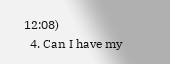12:08)
  4. Can I have my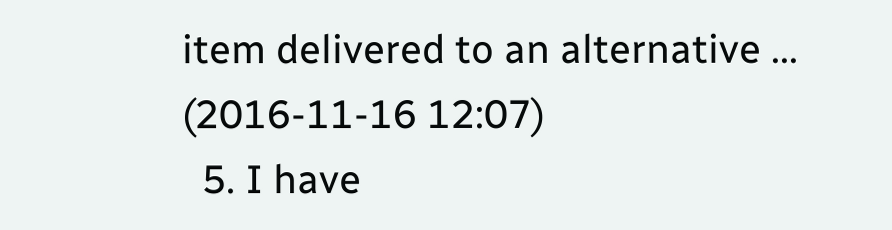item delivered to an alternative ... (2016-11-16 12:07)
  5. I have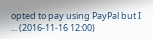opted to pay using PayPal but I ... (2016-11-16 12:00)